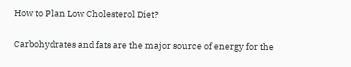How to Plan Low Cholesterol Diet?

Carbohydrates and fats are the major source of energy for the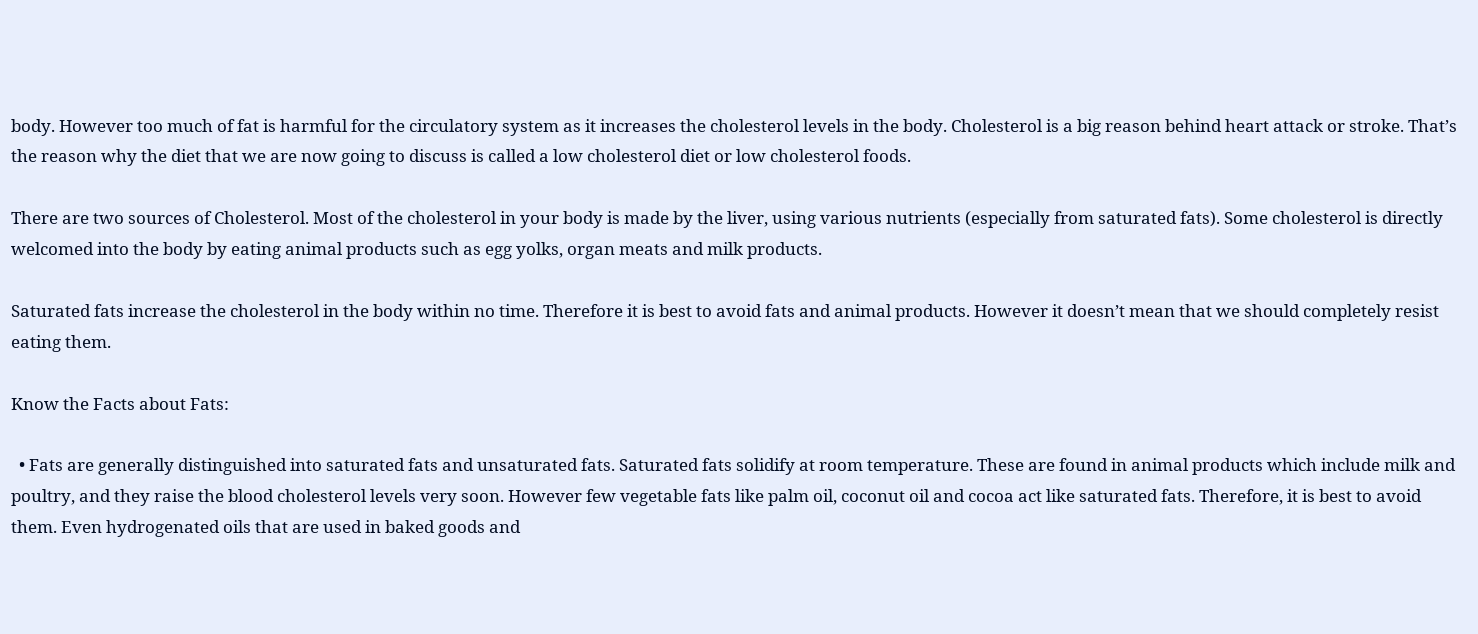body. However too much of fat is harmful for the circulatory system as it increases the cholesterol levels in the body. Cholesterol is a big reason behind heart attack or stroke. That’s the reason why the diet that we are now going to discuss is called a low cholesterol diet or low cholesterol foods.

There are two sources of Cholesterol. Most of the cholesterol in your body is made by the liver, using various nutrients (especially from saturated fats). Some cholesterol is directly welcomed into the body by eating animal products such as egg yolks, organ meats and milk products.

Saturated fats increase the cholesterol in the body within no time. Therefore it is best to avoid fats and animal products. However it doesn’t mean that we should completely resist eating them.

Know the Facts about Fats:

  • Fats are generally distinguished into saturated fats and unsaturated fats. Saturated fats solidify at room temperature. These are found in animal products which include milk and poultry, and they raise the blood cholesterol levels very soon. However few vegetable fats like palm oil, coconut oil and cocoa act like saturated fats. Therefore, it is best to avoid them. Even hydrogenated oils that are used in baked goods and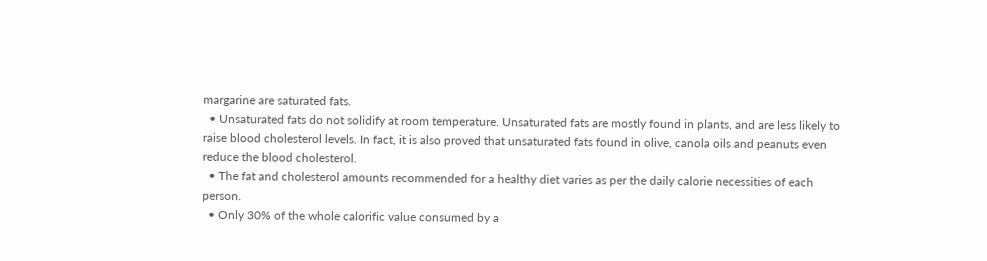margarine are saturated fats.
  • Unsaturated fats do not solidify at room temperature. Unsaturated fats are mostly found in plants, and are less likely to raise blood cholesterol levels. In fact, it is also proved that unsaturated fats found in olive, canola oils and peanuts even reduce the blood cholesterol.
  • The fat and cholesterol amounts recommended for a healthy diet varies as per the daily calorie necessities of each person.
  • Only 30% of the whole calorific value consumed by a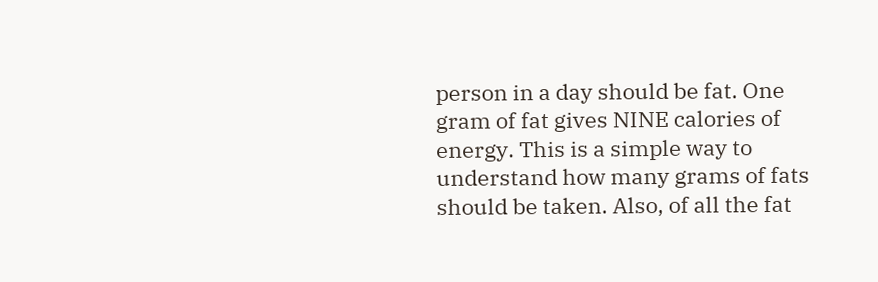person in a day should be fat. One gram of fat gives NINE calories of energy. This is a simple way to understand how many grams of fats should be taken. Also, of all the fat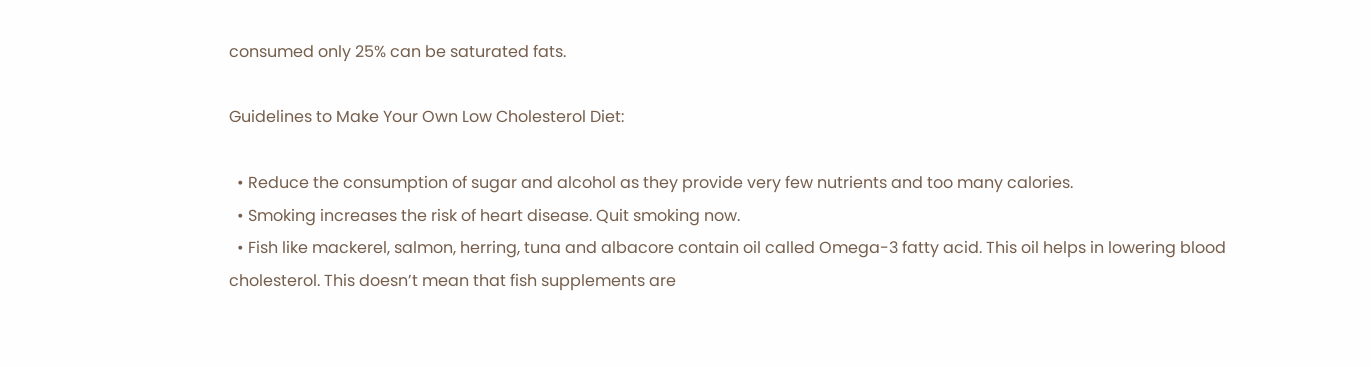consumed only 25% can be saturated fats.

Guidelines to Make Your Own Low Cholesterol Diet:

  • Reduce the consumption of sugar and alcohol as they provide very few nutrients and too many calories.
  • Smoking increases the risk of heart disease. Quit smoking now.
  • Fish like mackerel, salmon, herring, tuna and albacore contain oil called Omega-3 fatty acid. This oil helps in lowering blood cholesterol. This doesn’t mean that fish supplements are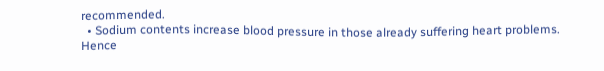recommended.
  • Sodium contents increase blood pressure in those already suffering heart problems. Hence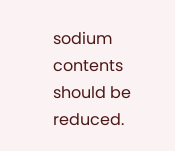sodium contents should be reduced.